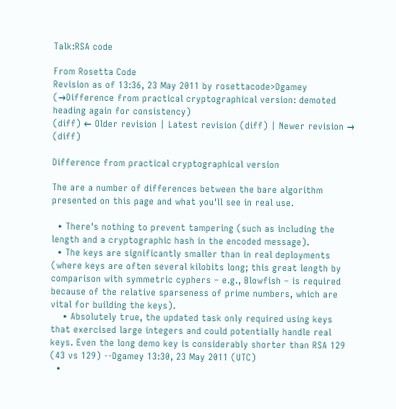Talk:RSA code

From Rosetta Code
Revision as of 13:36, 23 May 2011 by rosettacode>Dgamey (→Difference from practical cryptographical version: demoted heading again for consistency)
(diff) ← Older revision | Latest revision (diff) | Newer revision → (diff)

Difference from practical cryptographical version

The are a number of differences between the bare algorithm presented on this page and what you'll see in real use.

  • There's nothing to prevent tampering (such as including the length and a cryptographic hash in the encoded message).
  • The keys are significantly smaller than in real deployments (where keys are often several kilobits long; this great length by comparison with symmetric cyphers – e.g., Blowfish – is required because of the relative sparseness of prime numbers, which are vital for building the keys).
    • Absolutely true, the updated task only required using keys that exercised large integers and could potentially handle real keys. Even the long demo key is considerably shorter than RSA 129 (43 vs 129) --Dgamey 13:30, 23 May 2011 (UTC)
  •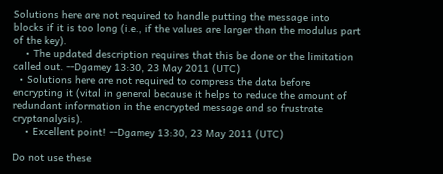Solutions here are not required to handle putting the message into blocks if it is too long (i.e., if the values are larger than the modulus part of the key).
    • The updated description requires that this be done or the limitation called out. --Dgamey 13:30, 23 May 2011 (UTC)
  • Solutions here are not required to compress the data before encrypting it (vital in general because it helps to reduce the amount of redundant information in the encrypted message and so frustrate cryptanalysis).
    • Excellent point! --Dgamey 13:30, 23 May 2011 (UTC)

Do not use these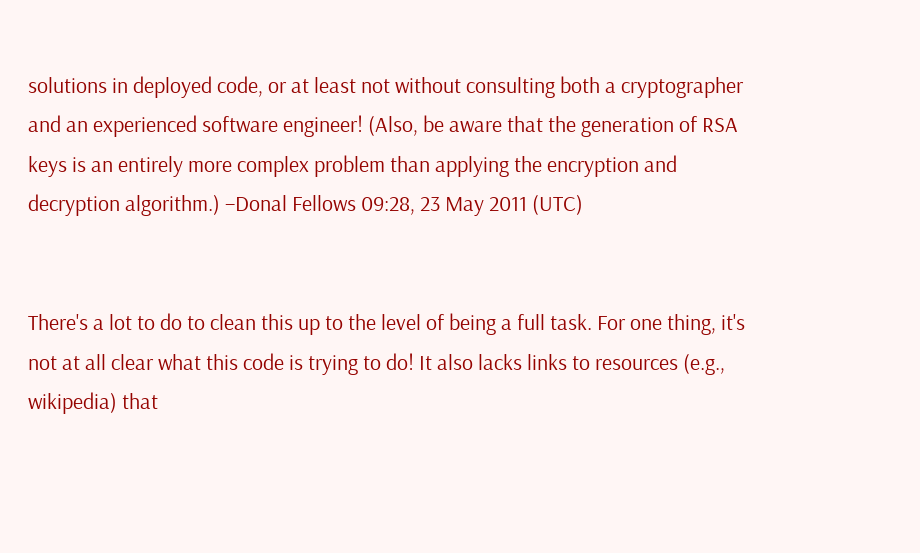solutions in deployed code, or at least not without consulting both a cryptographer and an experienced software engineer! (Also, be aware that the generation of RSA keys is an entirely more complex problem than applying the encryption and decryption algorithm.) –Donal Fellows 09:28, 23 May 2011 (UTC)


There's a lot to do to clean this up to the level of being a full task. For one thing, it's not at all clear what this code is trying to do! It also lacks links to resources (e.g., wikipedia) that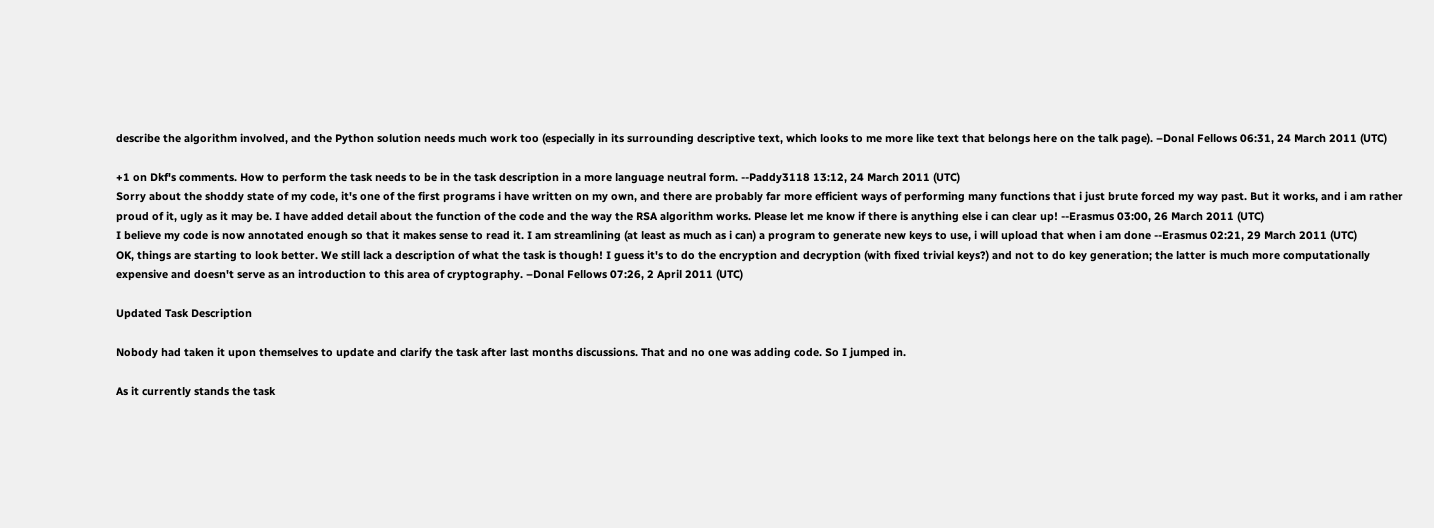describe the algorithm involved, and the Python solution needs much work too (especially in its surrounding descriptive text, which looks to me more like text that belongs here on the talk page). –Donal Fellows 06:31, 24 March 2011 (UTC)

+1 on Dkf's comments. How to perform the task needs to be in the task description in a more language neutral form. --Paddy3118 13:12, 24 March 2011 (UTC)
Sorry about the shoddy state of my code, it's one of the first programs i have written on my own, and there are probably far more efficient ways of performing many functions that i just brute forced my way past. But it works, and i am rather proud of it, ugly as it may be. I have added detail about the function of the code and the way the RSA algorithm works. Please let me know if there is anything else i can clear up! --Erasmus 03:00, 26 March 2011 (UTC)
I believe my code is now annotated enough so that it makes sense to read it. I am streamlining (at least as much as i can) a program to generate new keys to use, i will upload that when i am done --Erasmus 02:21, 29 March 2011 (UTC)
OK, things are starting to look better. We still lack a description of what the task is though! I guess it's to do the encryption and decryption (with fixed trivial keys?) and not to do key generation; the latter is much more computationally expensive and doesn't serve as an introduction to this area of cryptography. –Donal Fellows 07:26, 2 April 2011 (UTC)

Updated Task Description

Nobody had taken it upon themselves to update and clarify the task after last months discussions. That and no one was adding code. So I jumped in.

As it currently stands the task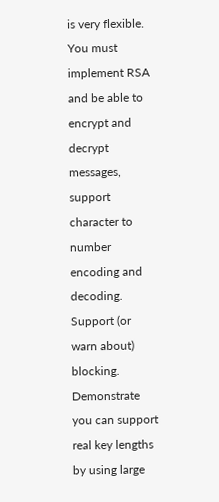is very flexible. You must implement RSA and be able to encrypt and decrypt messages, support character to number encoding and decoding. Support (or warn about) blocking. Demonstrate you can support real key lengths by using large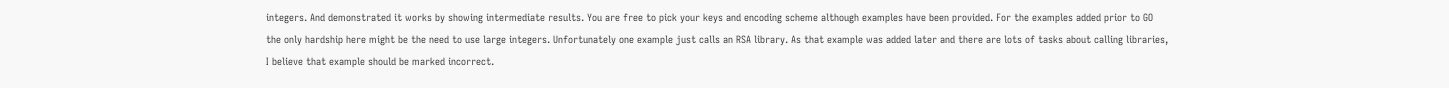integers. And demonstrated it works by showing intermediate results. You are free to pick your keys and encoding scheme although examples have been provided. For the examples added prior to GO the only hardship here might be the need to use large integers. Unfortunately one example just calls an RSA library. As that example was added later and there are lots of tasks about calling libraries, I believe that example should be marked incorrect.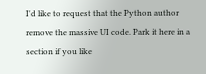I'd like to request that the Python author remove the massive UI code. Park it here in a section if you like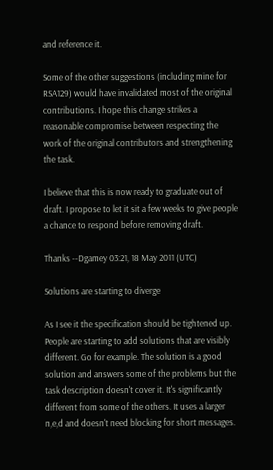and reference it.

Some of the other suggestions (including mine for RSA129) would have invalidated most of the original contributions. I hope this change strikes a reasonable compromise between respecting the work of the original contributors and strengthening the task.

I believe that this is now ready to graduate out of draft. I propose to let it sit a few weeks to give people a chance to respond before removing draft.

Thanks --Dgamey 03:21, 18 May 2011 (UTC)

Solutions are starting to diverge

As I see it the specification should be tightened up. People are starting to add solutions that are visibly different. Go for example. The solution is a good solution and answers some of the problems but the task description doesn't cover it. It's significantly different from some of the others. It uses a larger n,e,d and doesn't need blocking for short messages.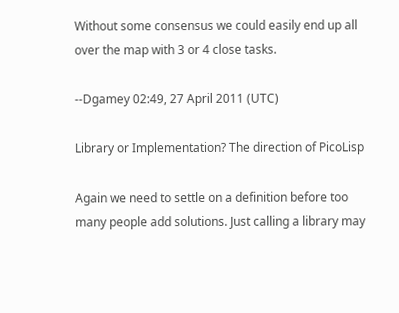Without some consensus we could easily end up all over the map with 3 or 4 close tasks.

--Dgamey 02:49, 27 April 2011 (UTC)

Library or Implementation? The direction of PicoLisp

Again we need to settle on a definition before too many people add solutions. Just calling a library may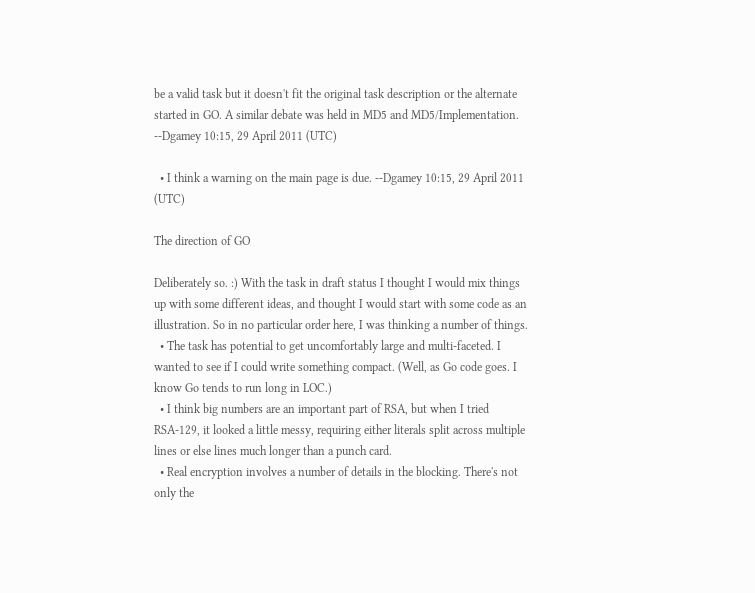be a valid task but it doesn't fit the original task description or the alternate started in GO. A similar debate was held in MD5 and MD5/Implementation. --Dgamey 10:15, 29 April 2011 (UTC)

  • I think a warning on the main page is due. --Dgamey 10:15, 29 April 2011 (UTC)

The direction of GO

Deliberately so. :) With the task in draft status I thought I would mix things up with some different ideas, and thought I would start with some code as an illustration. So in no particular order here, I was thinking a number of things.
  • The task has potential to get uncomfortably large and multi-faceted. I wanted to see if I could write something compact. (Well, as Go code goes. I know Go tends to run long in LOC.)
  • I think big numbers are an important part of RSA, but when I tried RSA-129, it looked a little messy, requiring either literals split across multiple lines or else lines much longer than a punch card.
  • Real encryption involves a number of details in the blocking. There's not only the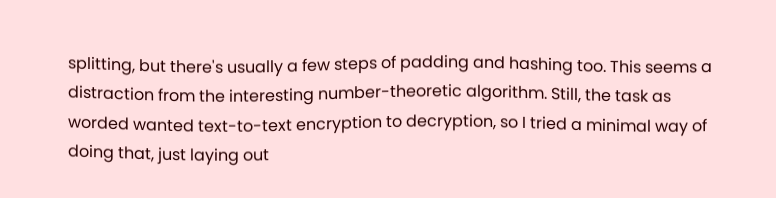splitting, but there's usually a few steps of padding and hashing too. This seems a distraction from the interesting number-theoretic algorithm. Still, the task as worded wanted text-to-text encryption to decryption, so I tried a minimal way of doing that, just laying out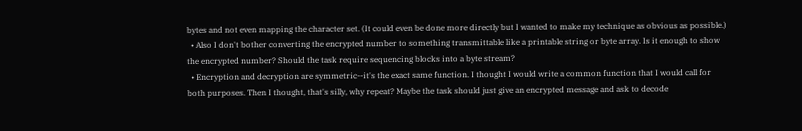bytes and not even mapping the character set. (It could even be done more directly but I wanted to make my technique as obvious as possible.)
  • Also I don't bother converting the encrypted number to something transmittable like a printable string or byte array. Is it enough to show the encrypted number? Should the task require sequencing blocks into a byte stream?
  • Encryption and decryption are symmetric--it's the exact same function. I thought I would write a common function that I would call for both purposes. Then I thought, that's silly, why repeat? Maybe the task should just give an encrypted message and ask to decode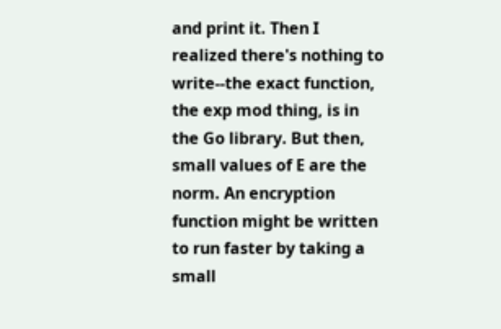and print it. Then I realized there's nothing to write--the exact function, the exp mod thing, is in the Go library. But then, small values of E are the norm. An encryption function might be written to run faster by taking a small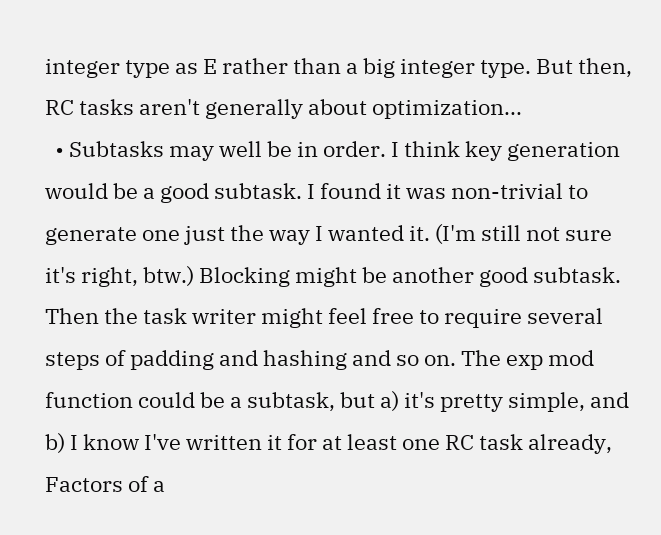integer type as E rather than a big integer type. But then, RC tasks aren't generally about optimization...
  • Subtasks may well be in order. I think key generation would be a good subtask. I found it was non-trivial to generate one just the way I wanted it. (I'm still not sure it's right, btw.) Blocking might be another good subtask. Then the task writer might feel free to require several steps of padding and hashing and so on. The exp mod function could be a subtask, but a) it's pretty simple, and b) I know I've written it for at least one RC task already, Factors of a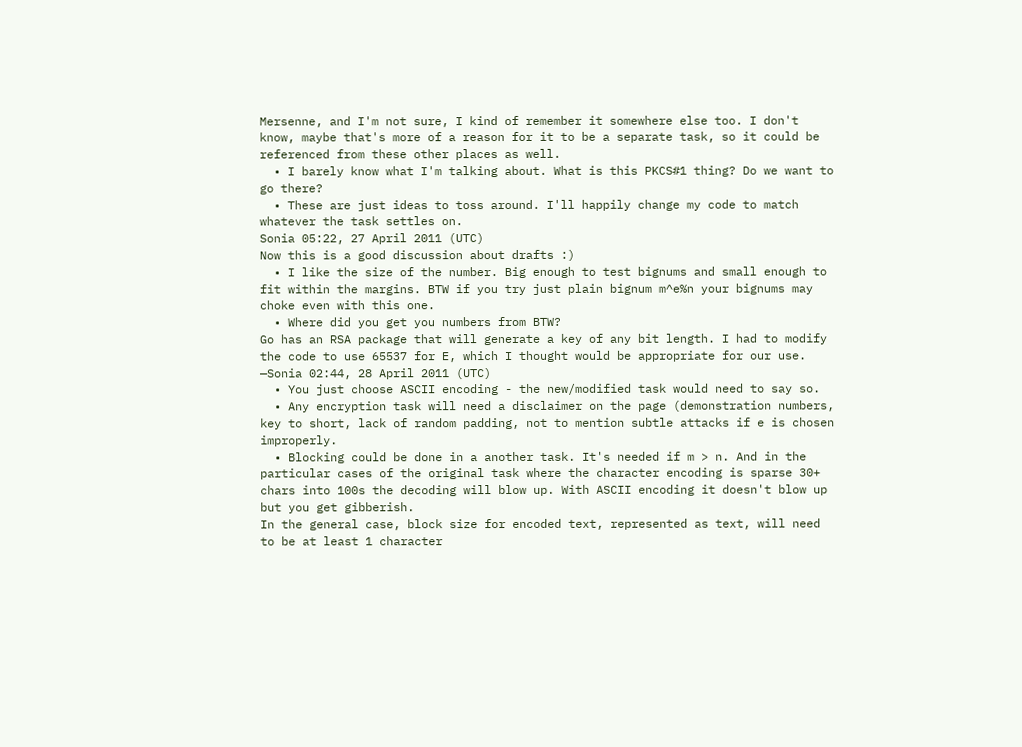Mersenne, and I'm not sure, I kind of remember it somewhere else too. I don't know, maybe that's more of a reason for it to be a separate task, so it could be referenced from these other places as well.
  • I barely know what I'm talking about. What is this PKCS#1 thing? Do we want to go there?
  • These are just ideas to toss around. I'll happily change my code to match whatever the task settles on.
Sonia 05:22, 27 April 2011 (UTC)
Now this is a good discussion about drafts :)
  • I like the size of the number. Big enough to test bignums and small enough to fit within the margins. BTW if you try just plain bignum m^e%n your bignums may choke even with this one.
  • Where did you get you numbers from BTW?
Go has an RSA package that will generate a key of any bit length. I had to modify the code to use 65537 for E, which I thought would be appropriate for our use. —Sonia 02:44, 28 April 2011 (UTC)
  • You just choose ASCII encoding - the new/modified task would need to say so.
  • Any encryption task will need a disclaimer on the page (demonstration numbers, key to short, lack of random padding, not to mention subtle attacks if e is chosen improperly.
  • Blocking could be done in a another task. It's needed if m > n. And in the particular cases of the original task where the character encoding is sparse 30+ chars into 100s the decoding will blow up. With ASCII encoding it doesn't blow up but you get gibberish.
In the general case, block size for encoded text, represented as text, will need to be at least 1 character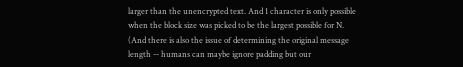larger than the unencrypted text. And 1 character is only possible when the block size was picked to be the largest possible for N. (And there is also the issue of determining the original message length -- humans can maybe ignore padding but our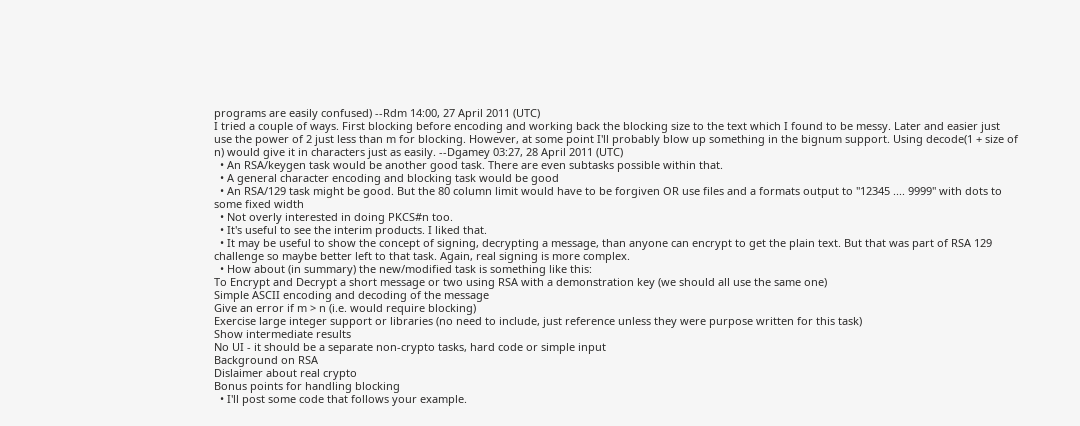programs are easily confused) --Rdm 14:00, 27 April 2011 (UTC)
I tried a couple of ways. First blocking before encoding and working back the blocking size to the text which I found to be messy. Later and easier just use the power of 2 just less than m for blocking. However, at some point I'll probably blow up something in the bignum support. Using decode(1 + size of n) would give it in characters just as easily. --Dgamey 03:27, 28 April 2011 (UTC)
  • An RSA/keygen task would be another good task. There are even subtasks possible within that.
  • A general character encoding and blocking task would be good
  • An RSA/129 task might be good. But the 80 column limit would have to be forgiven OR use files and a formats output to "12345 .... 9999" with dots to some fixed width
  • Not overly interested in doing PKCS#n too.
  • It's useful to see the interim products. I liked that.
  • It may be useful to show the concept of signing, decrypting a message, than anyone can encrypt to get the plain text. But that was part of RSA 129 challenge so maybe better left to that task. Again, real signing is more complex.
  • How about (in summary) the new/modified task is something like this:
To Encrypt and Decrypt a short message or two using RSA with a demonstration key (we should all use the same one)
Simple ASCII encoding and decoding of the message
Give an error if m > n (i.e. would require blocking)
Exercise large integer support or libraries (no need to include, just reference unless they were purpose written for this task)
Show intermediate results
No UI - it should be a separate non-crypto tasks, hard code or simple input
Background on RSA
Dislaimer about real crypto
Bonus points for handling blocking
  • I'll post some code that follows your example.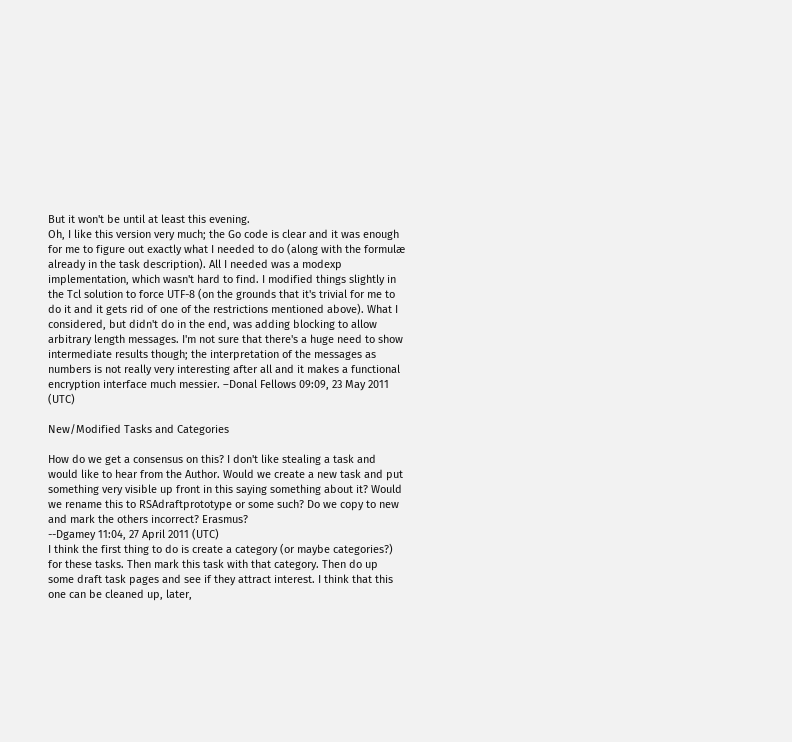But it won't be until at least this evening.
Oh, I like this version very much; the Go code is clear and it was enough for me to figure out exactly what I needed to do (along with the formulæ already in the task description). All I needed was a modexp implementation, which wasn't hard to find. I modified things slightly in the Tcl solution to force UTF-8 (on the grounds that it's trivial for me to do it and it gets rid of one of the restrictions mentioned above). What I considered, but didn't do in the end, was adding blocking to allow arbitrary length messages. I'm not sure that there's a huge need to show intermediate results though; the interpretation of the messages as numbers is not really very interesting after all and it makes a functional encryption interface much messier. –Donal Fellows 09:09, 23 May 2011 (UTC)

New/Modified Tasks and Categories

How do we get a consensus on this? I don't like stealing a task and would like to hear from the Author. Would we create a new task and put something very visible up front in this saying something about it? Would we rename this to RSAdraftprototype or some such? Do we copy to new and mark the others incorrect? Erasmus?
--Dgamey 11:04, 27 April 2011 (UTC)
I think the first thing to do is create a category (or maybe categories?) for these tasks. Then mark this task with that category. Then do up some draft task pages and see if they attract interest. I think that this one can be cleaned up, later,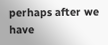perhaps after we have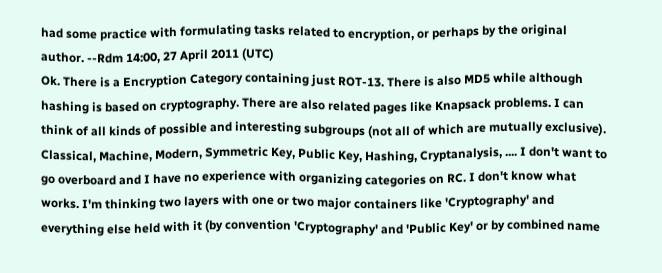had some practice with formulating tasks related to encryption, or perhaps by the original author. --Rdm 14:00, 27 April 2011 (UTC)
Ok. There is a Encryption Category containing just ROT-13. There is also MD5 while although hashing is based on cryptography. There are also related pages like Knapsack problems. I can think of all kinds of possible and interesting subgroups (not all of which are mutually exclusive). Classical, Machine, Modern, Symmetric Key, Public Key, Hashing, Cryptanalysis, .... I don't want to go overboard and I have no experience with organizing categories on RC. I don't know what works. I'm thinking two layers with one or two major containers like 'Cryptography' and everything else held with it (by convention 'Cryptography' and 'Public Key' or by combined name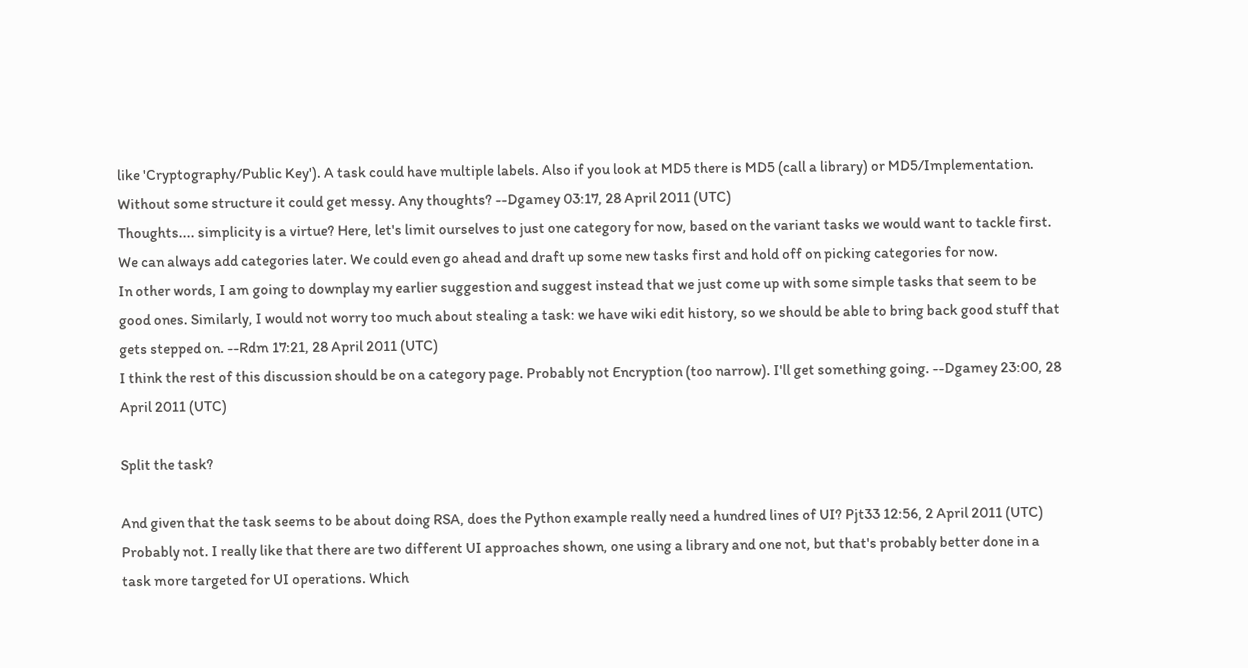like 'Cryptography/Public Key'). A task could have multiple labels. Also if you look at MD5 there is MD5 (call a library) or MD5/Implementation. Without some structure it could get messy. Any thoughts? --Dgamey 03:17, 28 April 2011 (UTC)
Thoughts.... simplicity is a virtue? Here, let's limit ourselves to just one category for now, based on the variant tasks we would want to tackle first. We can always add categories later. We could even go ahead and draft up some new tasks first and hold off on picking categories for now.
In other words, I am going to downplay my earlier suggestion and suggest instead that we just come up with some simple tasks that seem to be good ones. Similarly, I would not worry too much about stealing a task: we have wiki edit history, so we should be able to bring back good stuff that gets stepped on. --Rdm 17:21, 28 April 2011 (UTC)
I think the rest of this discussion should be on a category page. Probably not Encryption (too narrow). I'll get something going. --Dgamey 23:00, 28 April 2011 (UTC)

Split the task?

And given that the task seems to be about doing RSA, does the Python example really need a hundred lines of UI? Pjt33 12:56, 2 April 2011 (UTC)
Probably not. I really like that there are two different UI approaches shown, one using a library and one not, but that's probably better done in a task more targeted for UI operations. Which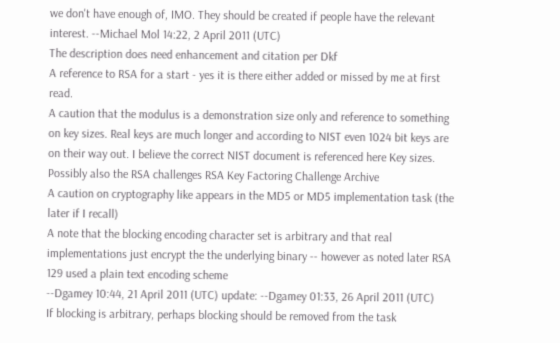we don't have enough of, IMO. They should be created if people have the relevant interest. --Michael Mol 14:22, 2 April 2011 (UTC)
The description does need enhancement and citation per Dkf
A reference to RSA for a start - yes it is there either added or missed by me at first read.
A caution that the modulus is a demonstration size only and reference to something on key sizes. Real keys are much longer and according to NIST even 1024 bit keys are on their way out. I believe the correct NIST document is referenced here Key sizes. Possibly also the RSA challenges RSA Key Factoring Challenge Archive
A caution on cryptography like appears in the MD5 or MD5 implementation task (the later if I recall)
A note that the blocking encoding character set is arbitrary and that real implementations just encrypt the the underlying binary -- however as noted later RSA 129 used a plain text encoding scheme
--Dgamey 10:44, 21 April 2011 (UTC) update: --Dgamey 01:33, 26 April 2011 (UTC)
If blocking is arbitrary, perhaps blocking should be removed from the task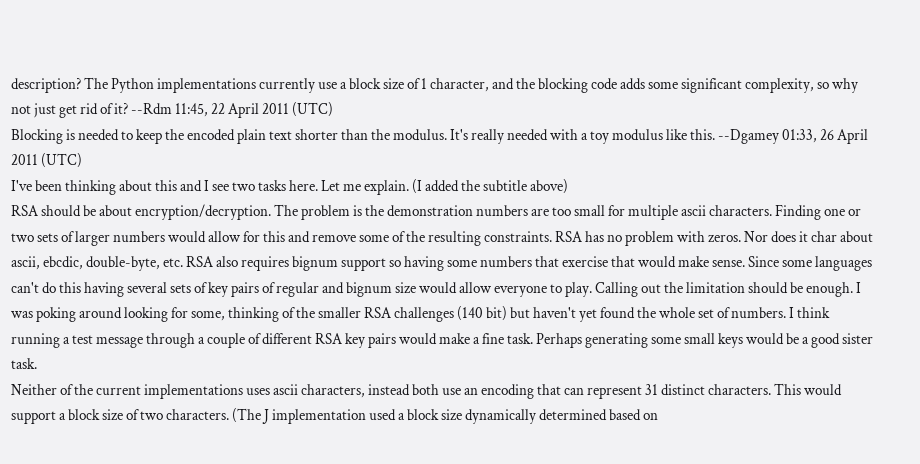description? The Python implementations currently use a block size of 1 character, and the blocking code adds some significant complexity, so why not just get rid of it? --Rdm 11:45, 22 April 2011 (UTC)
Blocking is needed to keep the encoded plain text shorter than the modulus. It's really needed with a toy modulus like this. --Dgamey 01:33, 26 April 2011 (UTC)
I've been thinking about this and I see two tasks here. Let me explain. (I added the subtitle above)
RSA should be about encryption/decryption. The problem is the demonstration numbers are too small for multiple ascii characters. Finding one or two sets of larger numbers would allow for this and remove some of the resulting constraints. RSA has no problem with zeros. Nor does it char about ascii, ebcdic, double-byte, etc. RSA also requires bignum support so having some numbers that exercise that would make sense. Since some languages can't do this having several sets of key pairs of regular and bignum size would allow everyone to play. Calling out the limitation should be enough. I was poking around looking for some, thinking of the smaller RSA challenges (140 bit) but haven't yet found the whole set of numbers. I think running a test message through a couple of different RSA key pairs would make a fine task. Perhaps generating some small keys would be a good sister task.
Neither of the current implementations uses ascii characters, instead both use an encoding that can represent 31 distinct characters. This would support a block size of two characters. (The J implementation used a block size dynamically determined based on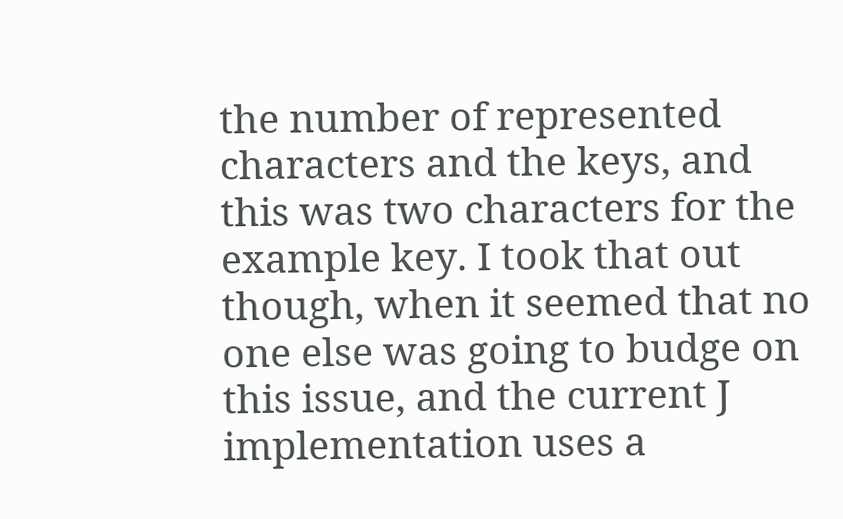the number of represented characters and the keys, and this was two characters for the example key. I took that out though, when it seemed that no one else was going to budge on this issue, and the current J implementation uses a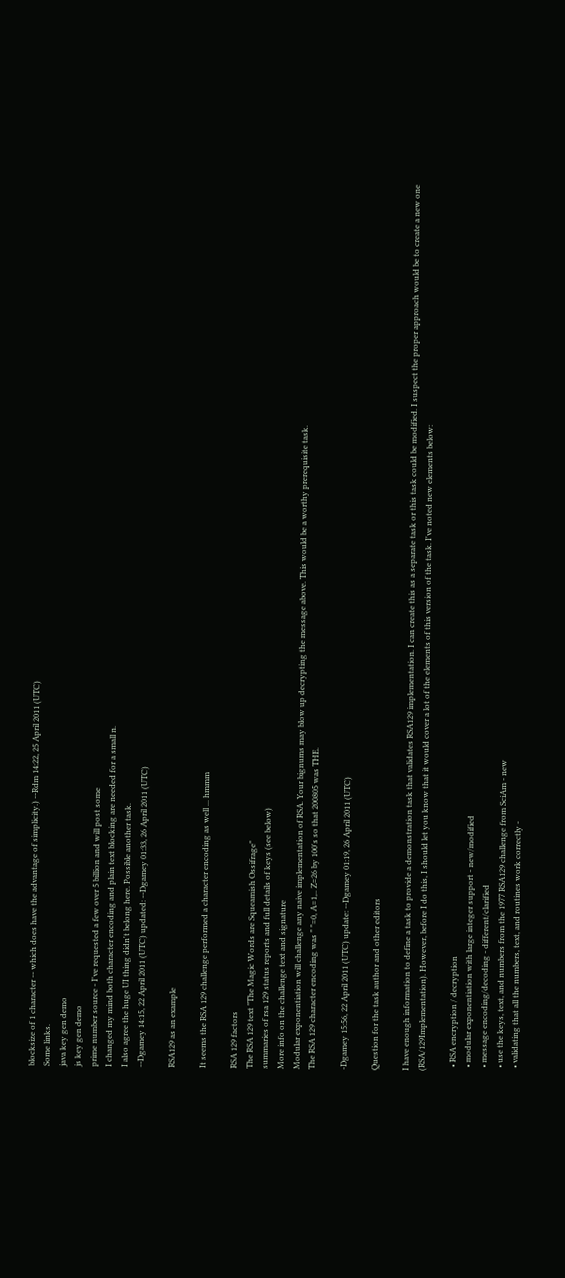blocksize of 1 character -- which does have the advantage of simplicity.) --Rdm 14:22, 25 April 2011 (UTC)
Some links.
java key gen demo
js key gen demo
prime number source - I've requested a few over 5 billion and will post some
I changed my mind both character encoding and plain text blocking are needed for a small n.
I also agree the huge UI thing didn't belong here. Possible another task.
--Dgamey 14:15, 22 April 2011 (UTC) updated: --Dgamey 01:33, 26 April 2011 (UTC)

RSA129 as an example

It seems the RSA 129 challenge performed a character encoding as well ... hmmm

RSA 129 factors
The RSA 129 text "The Magic Words are Squeamish Ossifrage"
summaries of rsa 129 status reports and full details of keys (see below)
More info on the challenge text and signature
Modular exponentiation will challenge any naive implementation of RSA. Your bignums may blow up decrypting the message above. This would be a worthy prerequisite task.
The RSA 129 character encoding was " "=0, A=1,.. Z=26 by 100's so that 200805 was THE.

-Dgamey 15:56, 22 April 2011 (UTC) update: --Dgamey 01:19, 26 April 2011 (UTC)

Question for the task author and other editors

I have enough information to define a task to provide a demonstration task that validates RSA129 implementation. I can create this as a separate task or this task could be modified. I suspect the proper approach would be to create a new one (RSA/129Implementation). However, before I do this, I should let you know that it would cover a lot of the elements of this version of the task. I've noted new elements below:

  • RSA encryption / decryption
  • modular exponentiation with large integer support - new/modified
  • message encoding/decoding - different/clarified
  • use the keys, text, and numbers from the 1977 RSA129 challenge from SciAm - new
  • validating that all the numbers, text, and routines work correctly -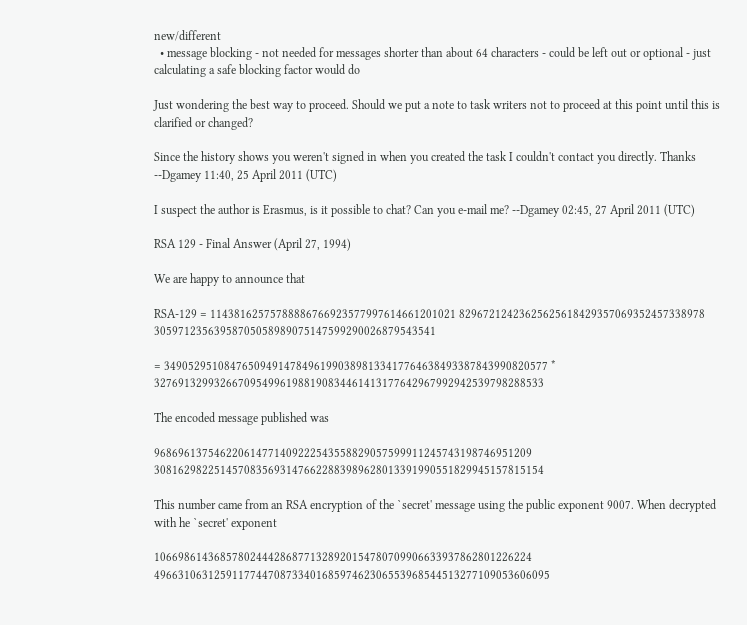new/different
  • message blocking - not needed for messages shorter than about 64 characters - could be left out or optional - just calculating a safe blocking factor would do

Just wondering the best way to proceed. Should we put a note to task writers not to proceed at this point until this is clarified or changed?

Since the history shows you weren't signed in when you created the task I couldn't contact you directly. Thanks --Dgamey 11:40, 25 April 2011 (UTC)

I suspect the author is Erasmus, is it possible to chat? Can you e-mail me? --Dgamey 02:45, 27 April 2011 (UTC)

RSA 129 - Final Answer (April 27, 1994)

We are happy to announce that

RSA-129 = 11438162575788886766923577997614661201021 82967212423625625618429357069352457338978 30597123563958705058989075147599290026879543541

= 3490529510847650949147849619903898133417764638493387843990820577 * 32769132993266709549961988190834461413177642967992942539798288533

The encoded message published was

968696137546220614771409222543558829057599911245743198746951209 30816298225145708356931476622883989628013391990551829945157815154

This number came from an RSA encryption of the `secret' message using the public exponent 9007. When decrypted with he `secret' exponent

106698614368578024442868771328920154780709906633937862801226224 496631063125911774470873340168597462306553968544513277109053606095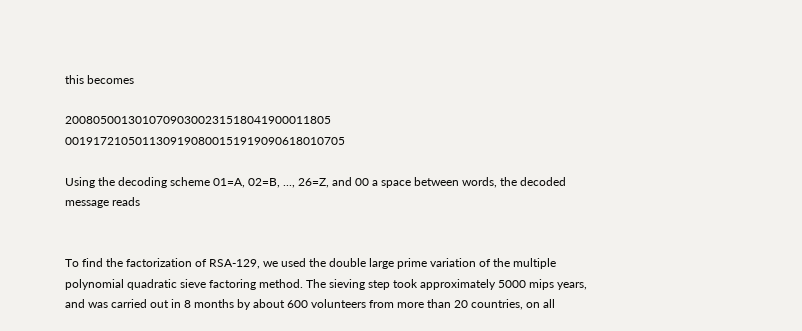this becomes

20080500130107090300231518041900011805 0019172105011309190800151919090618010705

Using the decoding scheme 01=A, 02=B, ..., 26=Z, and 00 a space between words, the decoded message reads


To find the factorization of RSA-129, we used the double large prime variation of the multiple polynomial quadratic sieve factoring method. The sieving step took approximately 5000 mips years, and was carried out in 8 months by about 600 volunteers from more than 20 countries, on all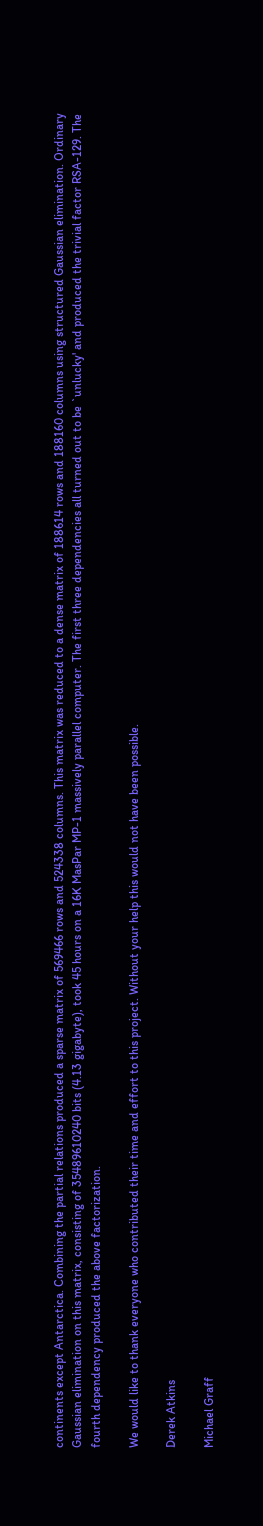continents except Antarctica. Combining the partial relations produced a sparse matrix of 569466 rows and 524338 columns. This matrix was reduced to a dense matrix of 188614 rows and 188160 columns using structured Gaussian elimination. Ordinary Gaussian elimination on this matrix, consisting of 35489610240 bits (4.13 gigabyte), took 45 hours on a 16K MasPar MP-1 massively parallel computer. The first three dependencies all turned out to be `unlucky' and produced the trivial factor RSA-129. The fourth dependency produced the above factorization.

We would like to thank everyone who contributed their time and effort to this project. Without your help this would not have been possible.

Derek Atkins

Michael Graff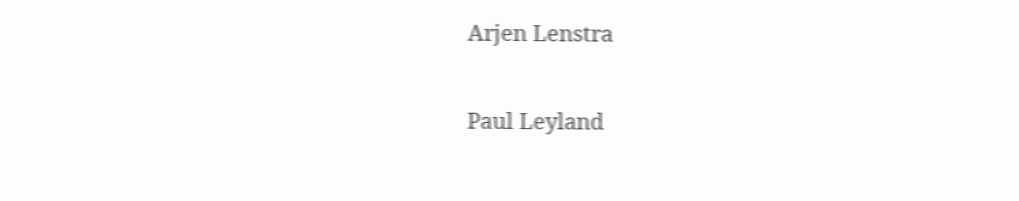Arjen Lenstra

Paul Leyland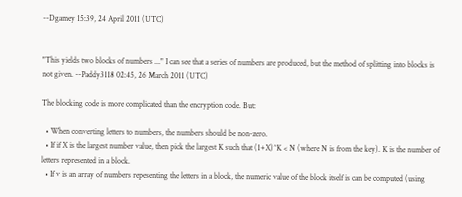--Dgamey 15:39, 24 April 2011 (UTC)


"This yields two blocks of numbers ..." I can see that a series of numbers are produced, but the method of splitting into blocks is not given. --Paddy3118 02:45, 26 March 2011 (UTC)

The blocking code is more complicated than the encryption code. But:

  • When converting letters to numbers, the numbers should be non-zero.
  • If if X is the largest number value, then pick the largest K such that (1+X)^K < N (where N is from the key). K is the number of letters represented in a block.
  • If v is an array of numbers repesenting the letters in a block, the numeric value of the block itself is can be computed (using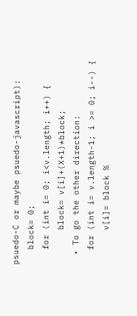psuedo-C or maybe psuedo-javascript):
   block= 0;
   for (int i= 0; i<v.length; i++) {
       block= v[i]+(X+1)*block;
  • To go the other direction:
   for (int i= v.length-1; i >= 0; i--) {
       v[i]= block %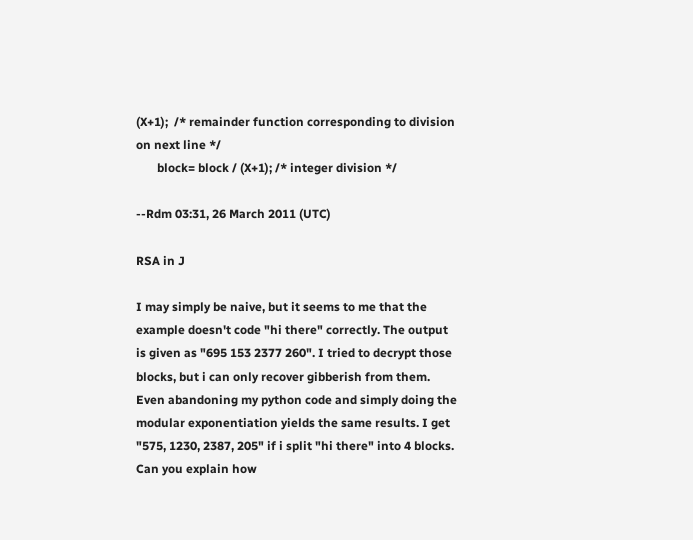(X+1);  /* remainder function corresponding to division on next line */
       block= block / (X+1); /* integer division */

--Rdm 03:31, 26 March 2011 (UTC)

RSA in J

I may simply be naive, but it seems to me that the example doesn't code "hi there" correctly. The output is given as "695 153 2377 260". I tried to decrypt those blocks, but i can only recover gibberish from them. Even abandoning my python code and simply doing the modular exponentiation yields the same results. I get "575, 1230, 2387, 205" if i split "hi there" into 4 blocks. Can you explain how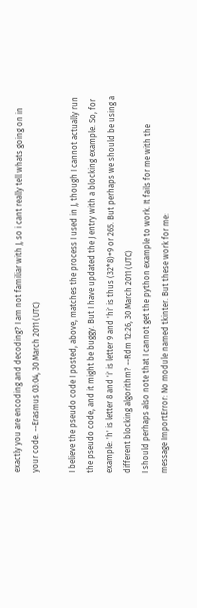exactly you are encoding and decoding? I am not familiar with J, so i cant really tell whats going on in your code. --Erasmus 03:04, 30 March 2011 (UTC)

I believe the pseudo code I posted, above, matches the process I used in J, though I cannot actually run the pseudo code, and it might be buggy. But I have updated the J entry with a blocking example. So, for example: 'h' is letter 8 and 'i' is letter 9 and 'hi' is thus (32*8)+9 or 265. But perhaps we should be using a different blocking algorithm? --Rdm 12:26, 30 March 2011 (UTC)
I should perhaps also note that I cannot get the python example to work. It fails for me with the message ImportError: No module named tkinter. But these work for me: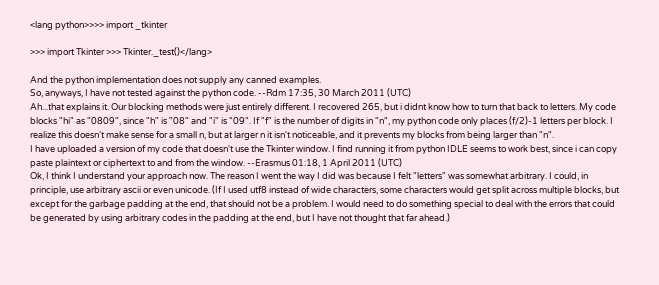<lang python>>>> import _tkinter

>>> import Tkinter >>> Tkinter._test()</lang>

And the python implementation does not supply any canned examples.
So, anyways, I have not tested against the python code. --Rdm 17:35, 30 March 2011 (UTC)
Ah...that explains it. Our blocking methods were just entirely different. I recovered 265, but i didnt know how to turn that back to letters. My code blocks "hi" as "0809", since "h" is "08" and "i" is "09". If "f" is the number of digits in "n", my python code only places (f/2)-1 letters per block. I realize this doesn't make sense for a small n, but at larger n it isn't noticeable, and it prevents my blocks from being larger than "n".
I have uploaded a version of my code that doesn't use the Tkinter window. I find running it from python IDLE seems to work best, since i can copy paste plaintext or ciphertext to and from the window. --Erasmus 01:18, 1 April 2011 (UTC)
Ok, I think I understand your approach now. The reason I went the way I did was because I felt "letters" was somewhat arbitrary. I could, in principle, use arbitrary ascii or even unicode. (If I used utf8 instead of wide characters, some characters would get split across multiple blocks, but except for the garbage padding at the end, that should not be a problem. I would need to do something special to deal with the errors that could be generated by using arbitrary codes in the padding at the end, but I have not thought that far ahead.)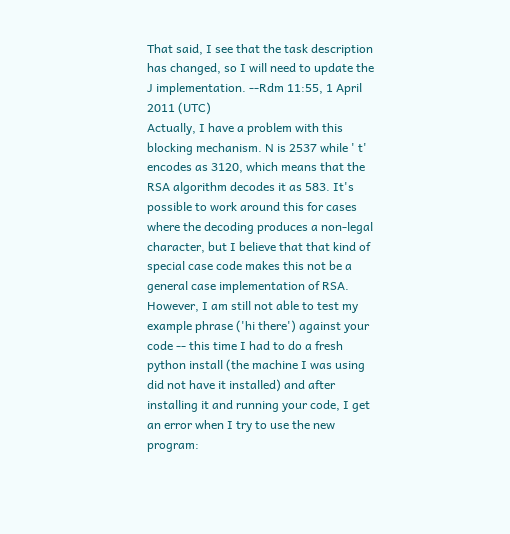That said, I see that the task description has changed, so I will need to update the J implementation. --Rdm 11:55, 1 April 2011 (UTC)
Actually, I have a problem with this blocking mechanism. N is 2537 while ' t' encodes as 3120, which means that the RSA algorithm decodes it as 583. It's possible to work around this for cases where the decoding produces a non-legal character, but I believe that that kind of special case code makes this not be a general case implementation of RSA. However, I am still not able to test my example phrase ('hi there') against your code -- this time I had to do a fresh python install (the machine I was using did not have it installed) and after installing it and running your code, I get an error when I try to use the new program: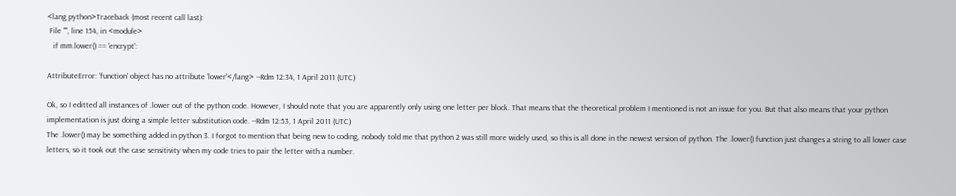<lang python>Traceback (most recent call last):
 File "", line 154, in <module>
   if mm.lower() == 'encrypt':

AttributeError: 'function' object has no attribute 'lower'</lang> --Rdm 12:34, 1 April 2011 (UTC)

Ok, so I editted all instances of .lower out of the python code. However, I should note that you are apparently only using one letter per block. That means that the theoretical problem I mentioned is not an issue for you. But that also means that your python implementation is just doing a simple letter substitution code. --Rdm 12:53, 1 April 2011 (UTC)
The .lower() may be something added in python 3. I forgot to mention that being new to coding, nobody told me that python 2 was still more widely used, so this is all done in the newest version of python. The .lower() function just changes a string to all lower case letters, so it took out the case sensitivity when my code tries to pair the letter with a number.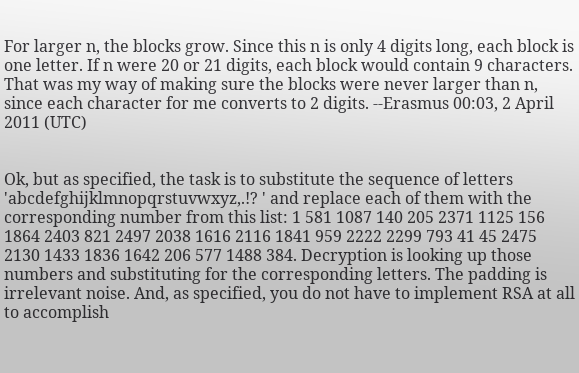For larger n, the blocks grow. Since this n is only 4 digits long, each block is one letter. If n were 20 or 21 digits, each block would contain 9 characters. That was my way of making sure the blocks were never larger than n, since each character for me converts to 2 digits. --Erasmus 00:03, 2 April 2011 (UTC)


Ok, but as specified, the task is to substitute the sequence of letters 'abcdefghijklmnopqrstuvwxyz,.!? ' and replace each of them with the corresponding number from this list: 1 581 1087 140 205 2371 1125 156 1864 2403 821 2497 2038 1616 2116 1841 959 2222 2299 793 41 45 2475 2130 1433 1836 1642 206 577 1488 384. Decryption is looking up those numbers and substituting for the corresponding letters. The padding is irrelevant noise. And, as specified, you do not have to implement RSA at all to accomplish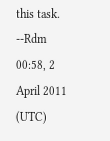this task. --Rdm 00:58, 2 April 2011 (UTC)